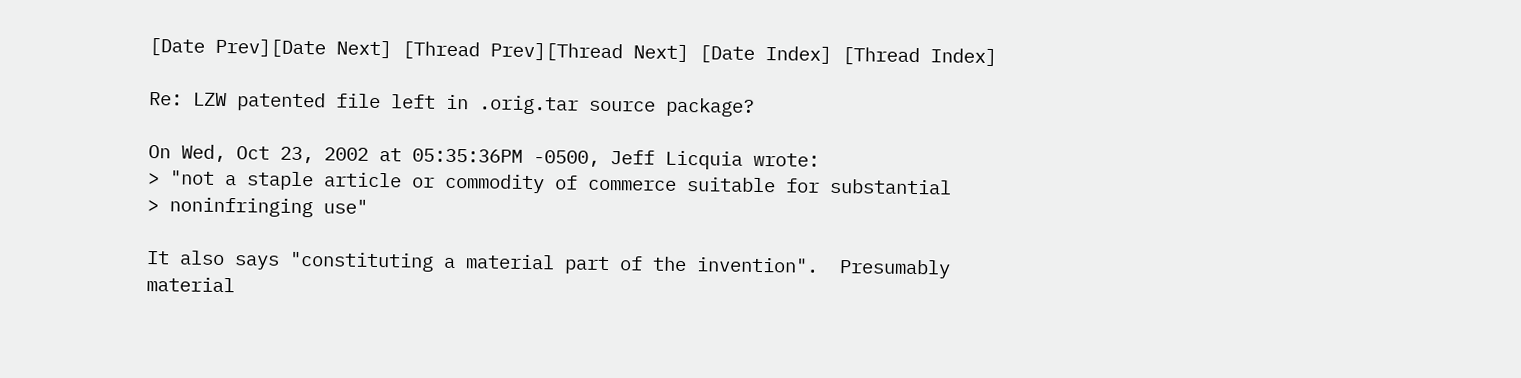[Date Prev][Date Next] [Thread Prev][Thread Next] [Date Index] [Thread Index]

Re: LZW patented file left in .orig.tar source package?

On Wed, Oct 23, 2002 at 05:35:36PM -0500, Jeff Licquia wrote:
> "not a staple article or commodity of commerce suitable for substantial
> noninfringing use"

It also says "constituting a material part of the invention".  Presumably
material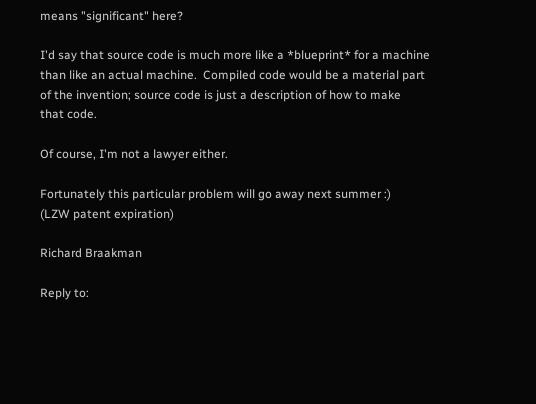means "significant" here?

I'd say that source code is much more like a *blueprint* for a machine
than like an actual machine.  Compiled code would be a material part
of the invention; source code is just a description of how to make
that code.

Of course, I'm not a lawyer either.

Fortunately this particular problem will go away next summer :)
(LZW patent expiration)

Richard Braakman

Reply to: